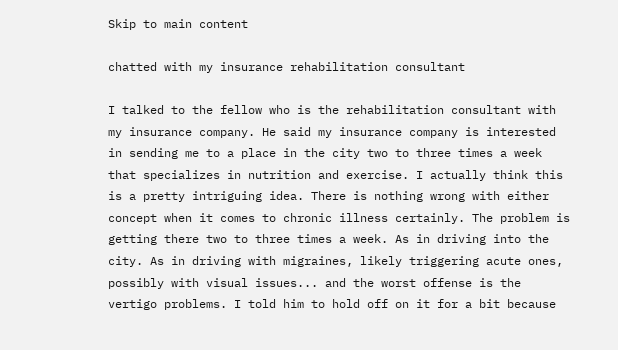Skip to main content

chatted with my insurance rehabilitation consultant

I talked to the fellow who is the rehabilitation consultant with my insurance company. He said my insurance company is interested in sending me to a place in the city two to three times a week that specializes in nutrition and exercise. I actually think this is a pretty intriguing idea. There is nothing wrong with either concept when it comes to chronic illness certainly. The problem is getting there two to three times a week. As in driving into the city. As in driving with migraines, likely triggering acute ones, possibly with visual issues... and the worst offense is the vertigo problems. I told him to hold off on it for a bit because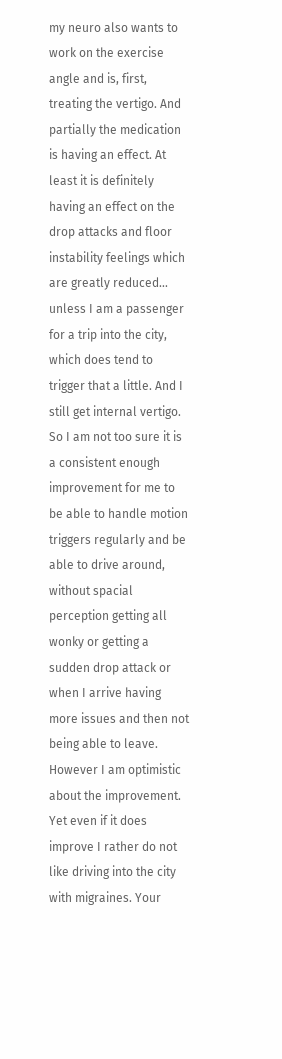my neuro also wants to work on the exercise angle and is, first, treating the vertigo. And partially the medication is having an effect. At least it is definitely having an effect on the drop attacks and floor instability feelings which are greatly reduced... unless I am a passenger for a trip into the city, which does tend to trigger that a little. And I still get internal vertigo. So I am not too sure it is a consistent enough improvement for me to be able to handle motion triggers regularly and be able to drive around, without spacial perception getting all wonky or getting a sudden drop attack or when I arrive having more issues and then not being able to leave. However I am optimistic about the improvement. Yet even if it does improve I rather do not like driving into the city with migraines. Your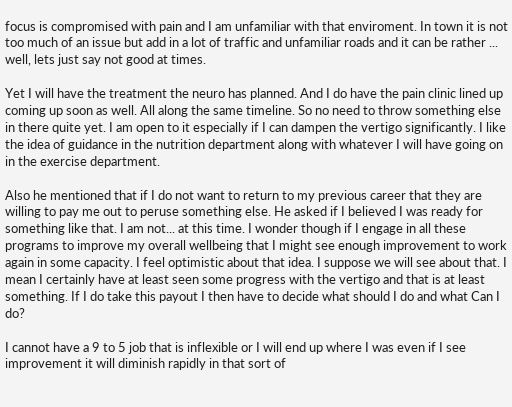focus is compromised with pain and I am unfamiliar with that enviroment. In town it is not too much of an issue but add in a lot of traffic and unfamiliar roads and it can be rather ... well, lets just say not good at times.

Yet I will have the treatment the neuro has planned. And I do have the pain clinic lined up coming up soon as well. All along the same timeline. So no need to throw something else in there quite yet. I am open to it especially if I can dampen the vertigo significantly. I like the idea of guidance in the nutrition department along with whatever I will have going on in the exercise department.

Also he mentioned that if I do not want to return to my previous career that they are willing to pay me out to peruse something else. He asked if I believed I was ready for something like that. I am not... at this time. I wonder though if I engage in all these programs to improve my overall wellbeing that I might see enough improvement to work again in some capacity. I feel optimistic about that idea. I suppose we will see about that. I mean I certainly have at least seen some progress with the vertigo and that is at least something. If I do take this payout I then have to decide what should I do and what Can I do?

I cannot have a 9 to 5 job that is inflexible or I will end up where I was even if I see improvement it will diminish rapidly in that sort of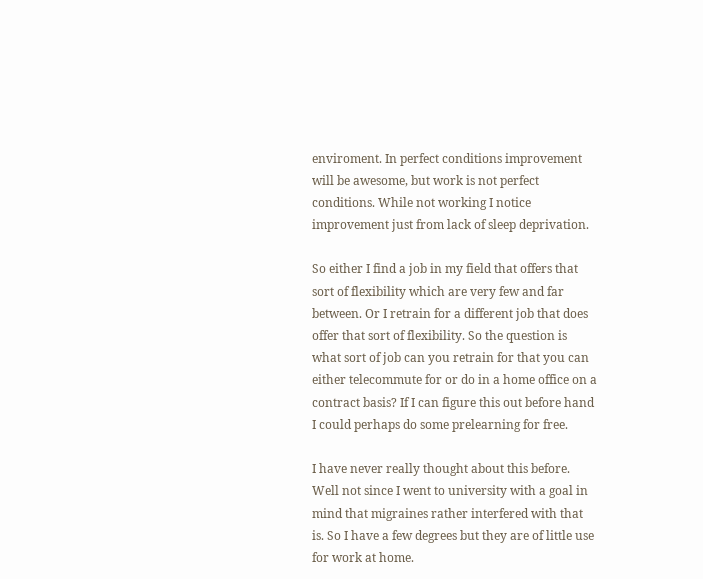enviroment. In perfect conditions improvement will be awesome, but work is not perfect conditions. While not working I notice improvement just from lack of sleep deprivation.

So either I find a job in my field that offers that sort of flexibility which are very few and far between. Or I retrain for a different job that does offer that sort of flexibility. So the question is what sort of job can you retrain for that you can either telecommute for or do in a home office on a contract basis? If I can figure this out before hand I could perhaps do some prelearning for free.

I have never really thought about this before. Well not since I went to university with a goal in mind that migraines rather interfered with that is. So I have a few degrees but they are of little use for work at home.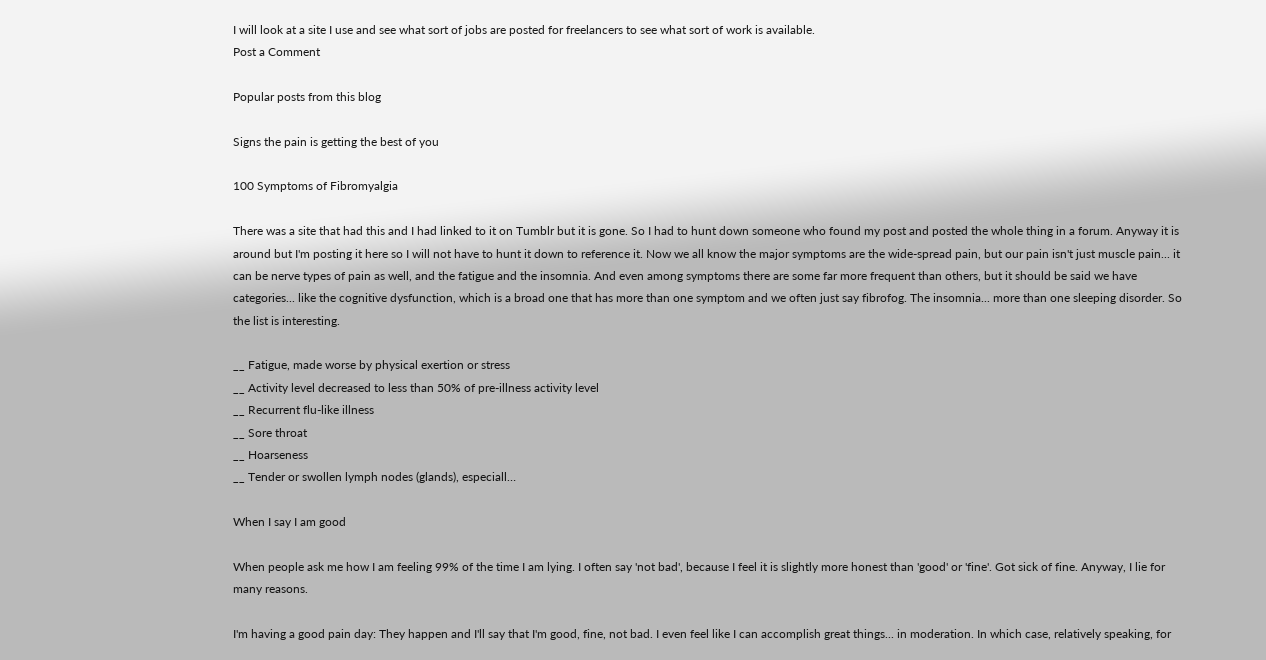I will look at a site I use and see what sort of jobs are posted for freelancers to see what sort of work is available.
Post a Comment

Popular posts from this blog

Signs the pain is getting the best of you

100 Symptoms of Fibromyalgia

There was a site that had this and I had linked to it on Tumblr but it is gone. So I had to hunt down someone who found my post and posted the whole thing in a forum. Anyway it is around but I'm posting it here so I will not have to hunt it down to reference it. Now we all know the major symptoms are the wide-spread pain, but our pain isn't just muscle pain... it can be nerve types of pain as well, and the fatigue and the insomnia. And even among symptoms there are some far more frequent than others, but it should be said we have categories... like the cognitive dysfunction, which is a broad one that has more than one symptom and we often just say fibrofog. The insomnia... more than one sleeping disorder. So the list is interesting.

__ Fatigue, made worse by physical exertion or stress
__ Activity level decreased to less than 50% of pre-illness activity level
__ Recurrent flu-like illness
__ Sore throat
__ Hoarseness
__ Tender or swollen lymph nodes (glands), especiall…

When I say I am good

When people ask me how I am feeling 99% of the time I am lying. I often say 'not bad', because I feel it is slightly more honest than 'good' or 'fine'. Got sick of fine. Anyway, I lie for many reasons.

I'm having a good pain day: They happen and I'll say that I'm good, fine, not bad. I even feel like I can accomplish great things... in moderation. In which case, relatively speaking, for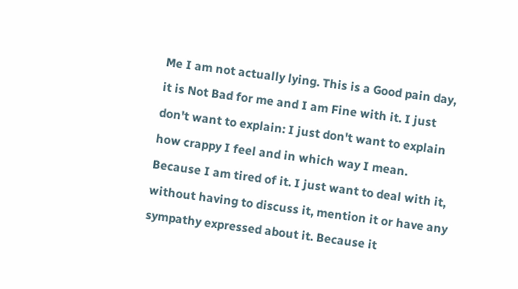Me I am not actually lying. This is a Good pain day, it is Not Bad for me and I am Fine with it. I just don't want to explain: I just don't want to explain how crappy I feel and in which way I mean. Because I am tired of it. I just want to deal with it, without having to discuss it, mention it or have any sympathy expressed about it. Because it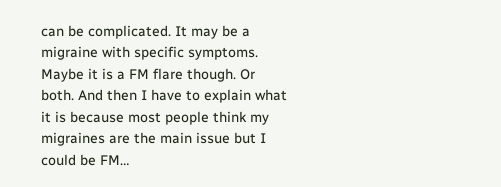can be complicated. It may be a migraine with specific symptoms. Maybe it is a FM flare though. Or both. And then I have to explain what it is because most people think my migraines are the main issue but I could be FM…